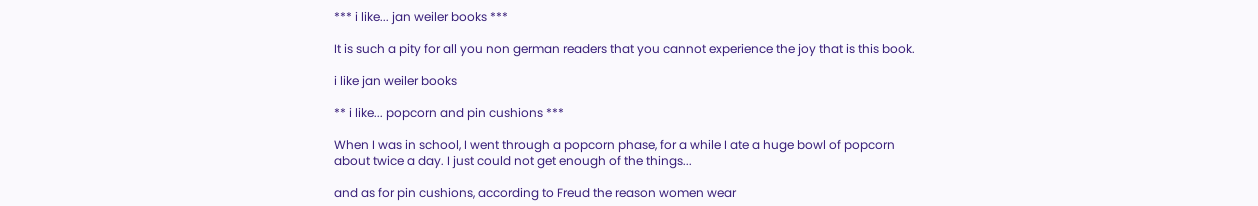*** i like... jan weiler books ***

It is such a pity for all you non german readers that you cannot experience the joy that is this book.

i like jan weiler books

** i like... popcorn and pin cushions ***

When I was in school, I went through a popcorn phase, for a while I ate a huge bowl of popcorn about twice a day. I just could not get enough of the things...

and as for pin cushions, according to Freud the reason women wear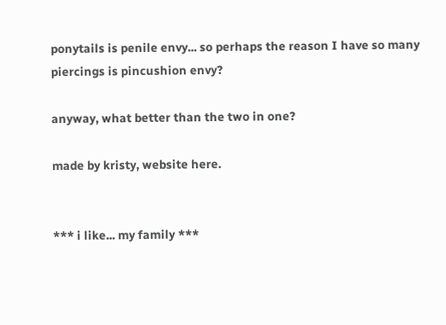ponytails is penile envy... so perhaps the reason I have so many piercings is pincushion envy?

anyway, what better than the two in one?

made by kristy, website here.


*** i like... my family ***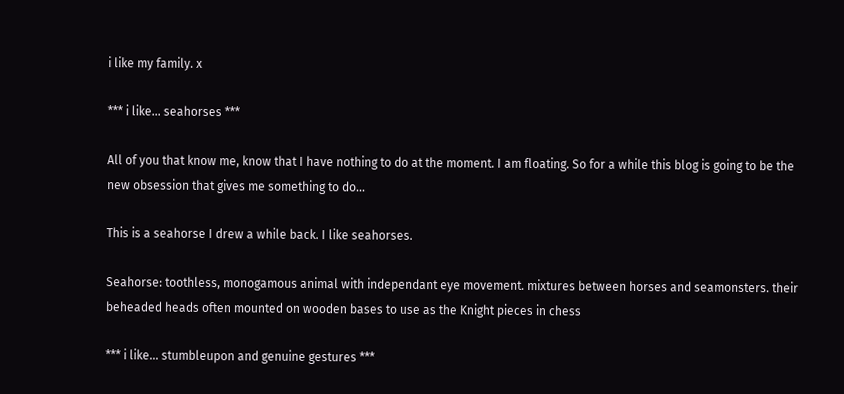i like my family. x

*** i like... seahorses ***

All of you that know me, know that I have nothing to do at the moment. I am floating. So for a while this blog is going to be the new obsession that gives me something to do...

This is a seahorse I drew a while back. I like seahorses.

Seahorse: toothless, monogamous animal with independant eye movement. mixtures between horses and seamonsters. their beheaded heads often mounted on wooden bases to use as the Knight pieces in chess

*** i like... stumbleupon and genuine gestures ***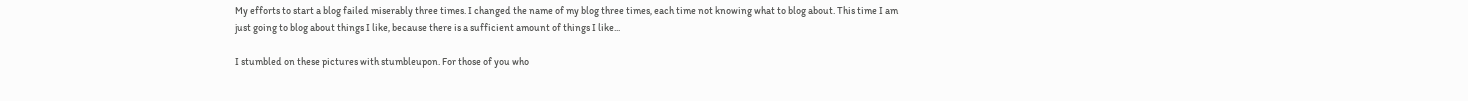My efforts to start a blog failed miserably three times. I changed the name of my blog three times, each time not knowing what to blog about. This time I am just going to blog about things I like, because there is a sufficient amount of things I like...

I stumbled on these pictures with stumbleupon. For those of you who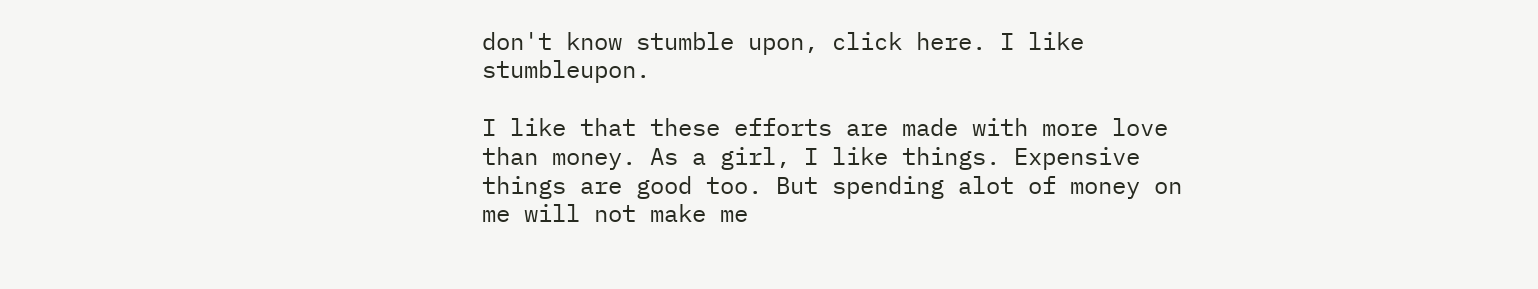don't know stumble upon, click here. I like stumbleupon.

I like that these efforts are made with more love than money. As a girl, I like things. Expensive things are good too. But spending alot of money on me will not make me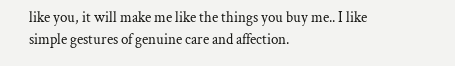like you, it will make me like the things you buy me.. I like simple gestures of genuine care and affection.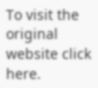To visit the original website click here.